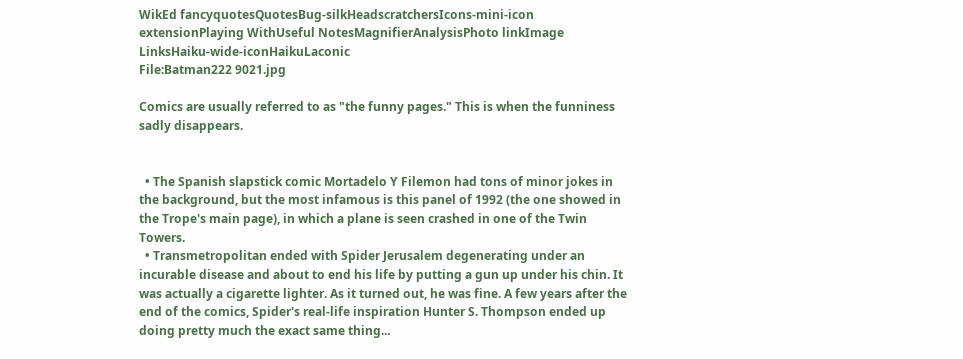WikEd fancyquotesQuotesBug-silkHeadscratchersIcons-mini-icon extensionPlaying WithUseful NotesMagnifierAnalysisPhoto linkImage LinksHaiku-wide-iconHaikuLaconic
File:Batman222 9021.jpg

Comics are usually referred to as "the funny pages." This is when the funniness sadly disappears.


  • The Spanish slapstick comic Mortadelo Y Filemon had tons of minor jokes in the background, but the most infamous is this panel of 1992 (the one showed in the Trope's main page), in which a plane is seen crashed in one of the Twin Towers.
  • Transmetropolitan ended with Spider Jerusalem degenerating under an incurable disease and about to end his life by putting a gun up under his chin. It was actually a cigarette lighter. As it turned out, he was fine. A few years after the end of the comics, Spider's real-life inspiration Hunter S. Thompson ended up doing pretty much the exact same thing...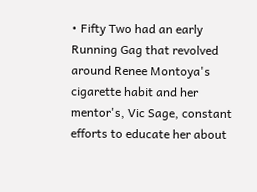• Fifty Two had an early Running Gag that revolved around Renee Montoya's cigarette habit and her mentor's, Vic Sage, constant efforts to educate her about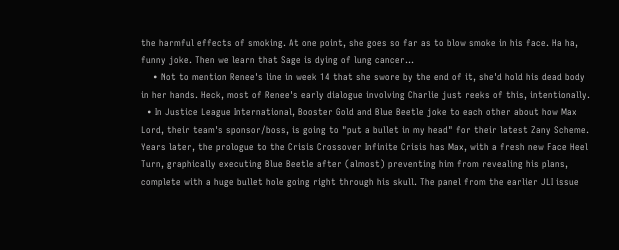the harmful effects of smoking. At one point, she goes so far as to blow smoke in his face. Ha ha, funny joke. Then we learn that Sage is dying of lung cancer...
    • Not to mention Renee's line in week 14 that she swore by the end of it, she'd hold his dead body in her hands. Heck, most of Renee's early dialogue involving Charlie just reeks of this, intentionally.
  • In Justice League International, Booster Gold and Blue Beetle joke to each other about how Max Lord, their team's sponsor/boss, is going to "put a bullet in my head" for their latest Zany Scheme. Years later, the prologue to the Crisis Crossover Infinite Crisis has Max, with a fresh new Face Heel Turn, graphically executing Blue Beetle after (almost) preventing him from revealing his plans, complete with a huge bullet hole going right through his skull. The panel from the earlier JLI issue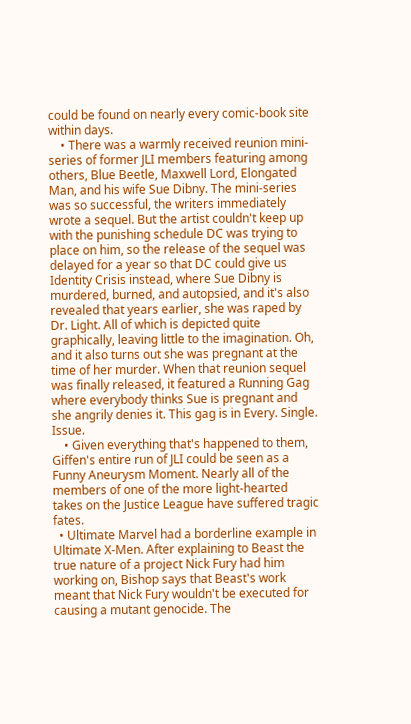could be found on nearly every comic-book site within days.
    • There was a warmly received reunion mini-series of former JLI members featuring among others, Blue Beetle, Maxwell Lord, Elongated Man, and his wife Sue Dibny. The mini-series was so successful, the writers immediately wrote a sequel. But the artist couldn't keep up with the punishing schedule DC was trying to place on him, so the release of the sequel was delayed for a year so that DC could give us Identity Crisis instead, where Sue Dibny is murdered, burned, and autopsied, and it's also revealed that years earlier, she was raped by Dr. Light. All of which is depicted quite graphically, leaving little to the imagination. Oh, and it also turns out she was pregnant at the time of her murder. When that reunion sequel was finally released, it featured a Running Gag where everybody thinks Sue is pregnant and she angrily denies it. This gag is in Every. Single. Issue.
    • Given everything that's happened to them, Giffen's entire run of JLI could be seen as a Funny Aneurysm Moment. Nearly all of the members of one of the more light-hearted takes on the Justice League have suffered tragic fates.
  • Ultimate Marvel had a borderline example in Ultimate X-Men. After explaining to Beast the true nature of a project Nick Fury had him working on, Bishop says that Beast's work meant that Nick Fury wouldn't be executed for causing a mutant genocide. The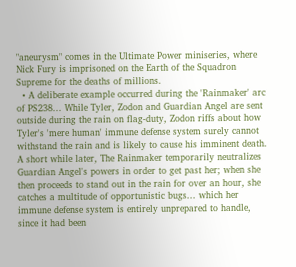"aneurysm" comes in the Ultimate Power miniseries, where Nick Fury is imprisoned on the Earth of the Squadron Supreme for the deaths of millions.
  • A deliberate example occurred during the 'Rainmaker' arc of PS238... While Tyler, Zodon and Guardian Angel are sent outside during the rain on flag-duty, Zodon riffs about how Tyler's 'mere human' immune defense system surely cannot withstand the rain and is likely to cause his imminent death. A short while later, The Rainmaker temporarily neutralizes Guardian Angel's powers in order to get past her; when she then proceeds to stand out in the rain for over an hour, she catches a multitude of opportunistic bugs... which her immune defense system is entirely unprepared to handle, since it had been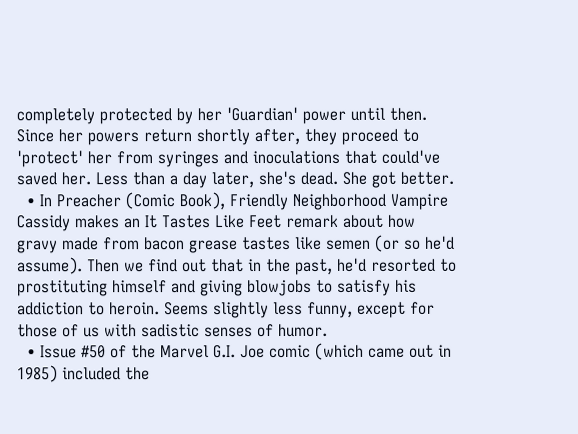completely protected by her 'Guardian' power until then. Since her powers return shortly after, they proceed to 'protect' her from syringes and inoculations that could've saved her. Less than a day later, she's dead. She got better.
  • In Preacher (Comic Book), Friendly Neighborhood Vampire Cassidy makes an It Tastes Like Feet remark about how gravy made from bacon grease tastes like semen (or so he'd assume). Then we find out that in the past, he'd resorted to prostituting himself and giving blowjobs to satisfy his addiction to heroin. Seems slightly less funny, except for those of us with sadistic senses of humor.
  • Issue #50 of the Marvel G.I. Joe comic (which came out in 1985) included the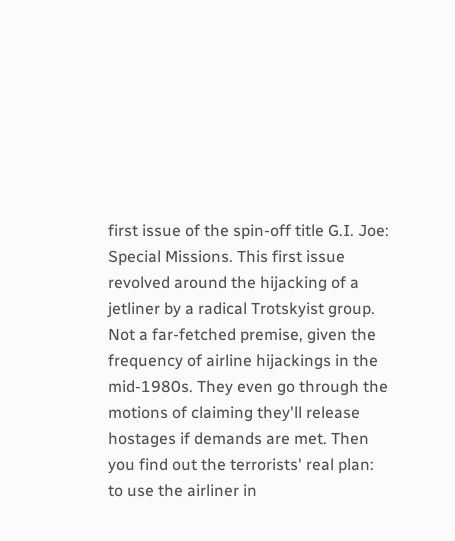first issue of the spin-off title G.I. Joe: Special Missions. This first issue revolved around the hijacking of a jetliner by a radical Trotskyist group. Not a far-fetched premise, given the frequency of airline hijackings in the mid-1980s. They even go through the motions of claiming they'll release hostages if demands are met. Then you find out the terrorists' real plan: to use the airliner in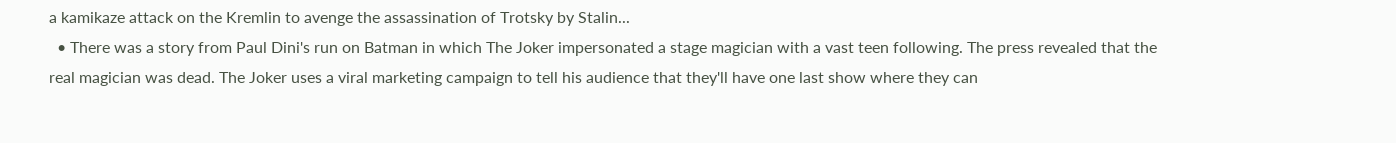a kamikaze attack on the Kremlin to avenge the assassination of Trotsky by Stalin...
  • There was a story from Paul Dini's run on Batman in which The Joker impersonated a stage magician with a vast teen following. The press revealed that the real magician was dead. The Joker uses a viral marketing campaign to tell his audience that they'll have one last show where they can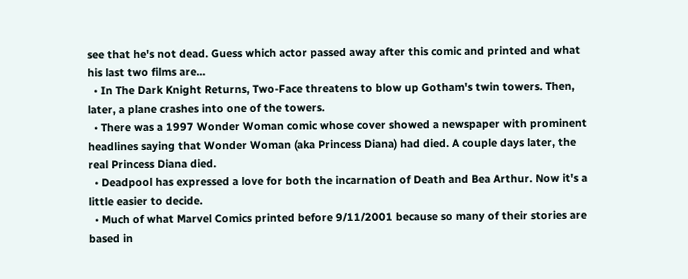see that he's not dead. Guess which actor passed away after this comic and printed and what his last two films are...
  • In The Dark Knight Returns, Two-Face threatens to blow up Gotham's twin towers. Then, later, a plane crashes into one of the towers.
  • There was a 1997 Wonder Woman comic whose cover showed a newspaper with prominent headlines saying that Wonder Woman (aka Princess Diana) had died. A couple days later, the real Princess Diana died.
  • Deadpool has expressed a love for both the incarnation of Death and Bea Arthur. Now it's a little easier to decide.
  • Much of what Marvel Comics printed before 9/11/2001 because so many of their stories are based in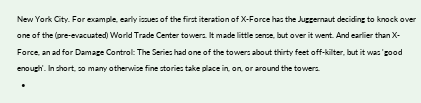New York City. For example, early issues of the first iteration of X-Force has the Juggernaut deciding to knock over one of the (pre-evacuated) World Trade Center towers. It made little sense, but over it went. And earlier than X-Force, an ad for Damage Control: The Series had one of the towers about thirty feet off-kilter, but it was 'good enough'. In short, so many otherwise fine stories take place in, on, or around the towers.
  •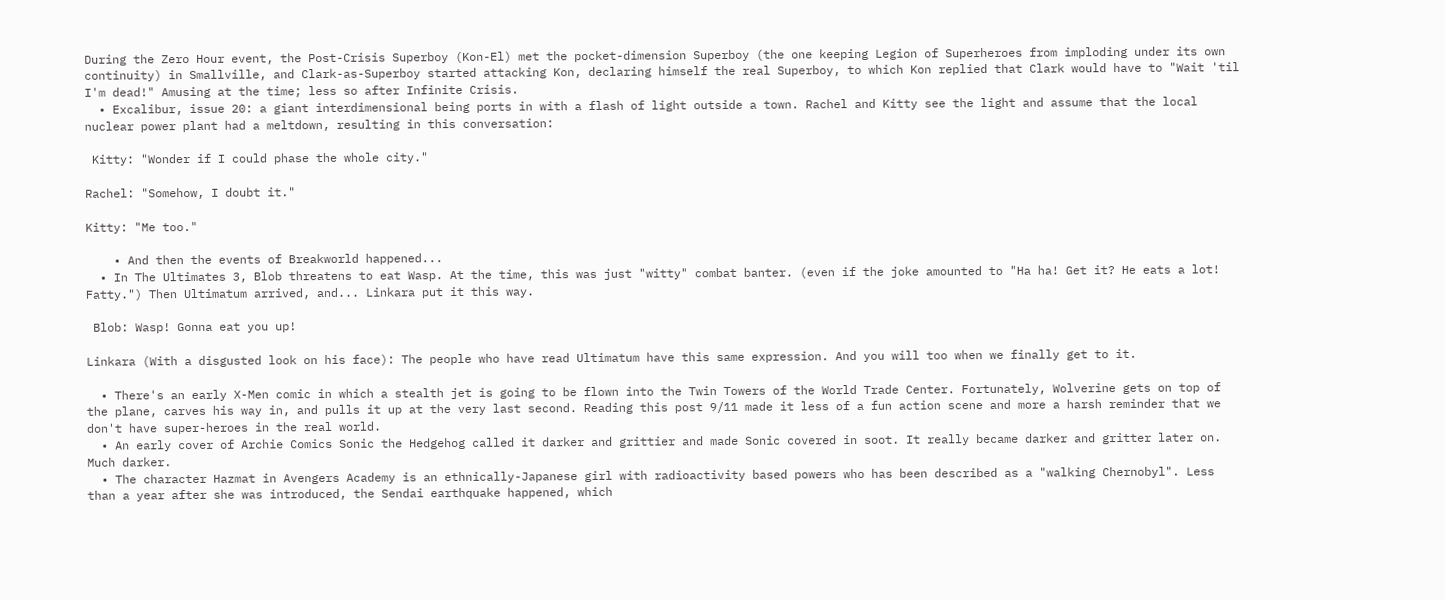During the Zero Hour event, the Post-Crisis Superboy (Kon-El) met the pocket-dimension Superboy (the one keeping Legion of Superheroes from imploding under its own continuity) in Smallville, and Clark-as-Superboy started attacking Kon, declaring himself the real Superboy, to which Kon replied that Clark would have to "Wait 'til I'm dead!" Amusing at the time; less so after Infinite Crisis.
  • Excalibur, issue 20: a giant interdimensional being ports in with a flash of light outside a town. Rachel and Kitty see the light and assume that the local nuclear power plant had a meltdown, resulting in this conversation:

 Kitty: "Wonder if I could phase the whole city."

Rachel: "Somehow, I doubt it."

Kitty: "Me too."

    • And then the events of Breakworld happened...
  • In The Ultimates 3, Blob threatens to eat Wasp. At the time, this was just "witty" combat banter. (even if the joke amounted to "Ha ha! Get it? He eats a lot! Fatty.") Then Ultimatum arrived, and... Linkara put it this way.

 Blob: Wasp! Gonna eat you up!

Linkara (With a disgusted look on his face): The people who have read Ultimatum have this same expression. And you will too when we finally get to it.

  • There's an early X-Men comic in which a stealth jet is going to be flown into the Twin Towers of the World Trade Center. Fortunately, Wolverine gets on top of the plane, carves his way in, and pulls it up at the very last second. Reading this post 9/11 made it less of a fun action scene and more a harsh reminder that we don't have super-heroes in the real world.
  • An early cover of Archie Comics Sonic the Hedgehog called it darker and grittier and made Sonic covered in soot. It really became darker and gritter later on. Much darker.
  • The character Hazmat in Avengers Academy is an ethnically-Japanese girl with radioactivity based powers who has been described as a "walking Chernobyl". Less than a year after she was introduced, the Sendai earthquake happened, which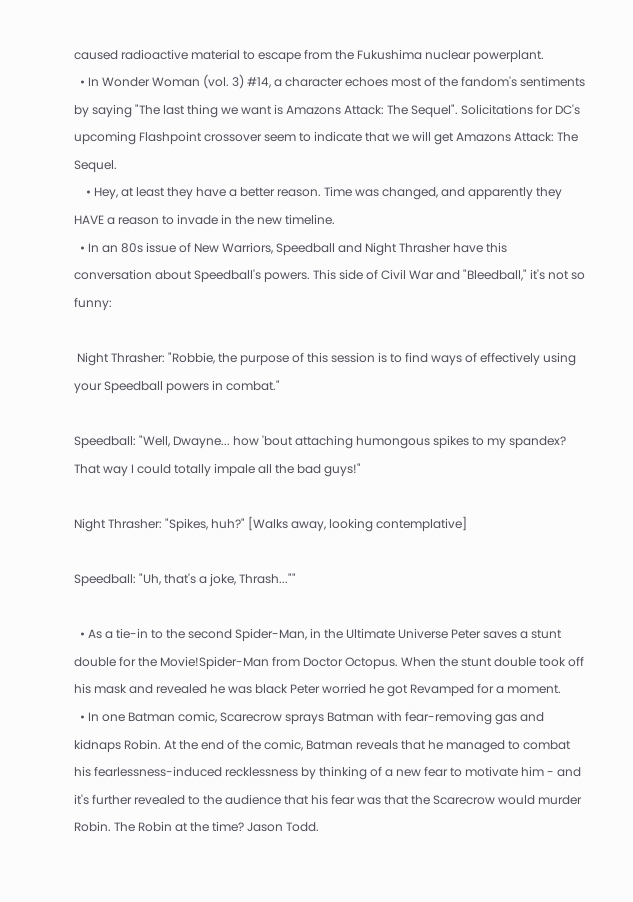caused radioactive material to escape from the Fukushima nuclear powerplant.
  • In Wonder Woman (vol. 3) #14, a character echoes most of the fandom's sentiments by saying "The last thing we want is Amazons Attack: The Sequel". Solicitations for DC's upcoming Flashpoint crossover seem to indicate that we will get Amazons Attack: The Sequel.
    • Hey, at least they have a better reason. Time was changed, and apparently they HAVE a reason to invade in the new timeline.
  • In an 80s issue of New Warriors, Speedball and Night Thrasher have this conversation about Speedball's powers. This side of Civil War and "Bleedball," it's not so funny:

 Night Thrasher: "Robbie, the purpose of this session is to find ways of effectively using your Speedball powers in combat."

Speedball: "Well, Dwayne... how 'bout attaching humongous spikes to my spandex? That way I could totally impale all the bad guys!"

Night Thrasher: "Spikes, huh?" [Walks away, looking contemplative]

Speedball: "Uh, that's a joke, Thrash...""

  • As a tie-in to the second Spider-Man, in the Ultimate Universe Peter saves a stunt double for the Movie!Spider-Man from Doctor Octopus. When the stunt double took off his mask and revealed he was black Peter worried he got Revamped for a moment.
  • In one Batman comic, Scarecrow sprays Batman with fear-removing gas and kidnaps Robin. At the end of the comic, Batman reveals that he managed to combat his fearlessness-induced recklessness by thinking of a new fear to motivate him - and it's further revealed to the audience that his fear was that the Scarecrow would murder Robin. The Robin at the time? Jason Todd.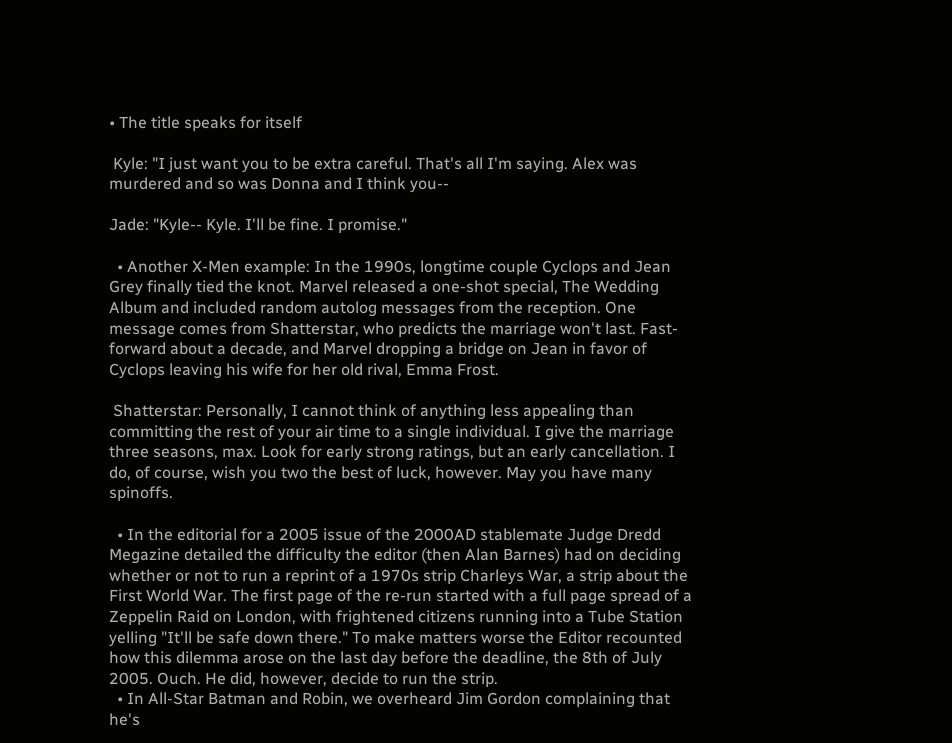• The title speaks for itself

 Kyle: "I just want you to be extra careful. That's all I'm saying. Alex was murdered and so was Donna and I think you--

Jade: "Kyle-- Kyle. I'll be fine. I promise."

  • Another X-Men example: In the 1990s, longtime couple Cyclops and Jean Grey finally tied the knot. Marvel released a one-shot special, The Wedding Album and included random autolog messages from the reception. One message comes from Shatterstar, who predicts the marriage won't last. Fast-forward about a decade, and Marvel dropping a bridge on Jean in favor of Cyclops leaving his wife for her old rival, Emma Frost.

 Shatterstar: Personally, I cannot think of anything less appealing than committing the rest of your air time to a single individual. I give the marriage three seasons, max. Look for early strong ratings, but an early cancellation. I do, of course, wish you two the best of luck, however. May you have many spinoffs.

  • In the editorial for a 2005 issue of the 2000AD stablemate Judge Dredd Megazine detailed the difficulty the editor (then Alan Barnes) had on deciding whether or not to run a reprint of a 1970s strip Charleys War, a strip about the First World War. The first page of the re-run started with a full page spread of a Zeppelin Raid on London, with frightened citizens running into a Tube Station yelling "It'll be safe down there." To make matters worse the Editor recounted how this dilemma arose on the last day before the deadline, the 8th of July 2005. Ouch. He did, however, decide to run the strip.
  • In All-Star Batman and Robin, we overheard Jim Gordon complaining that he's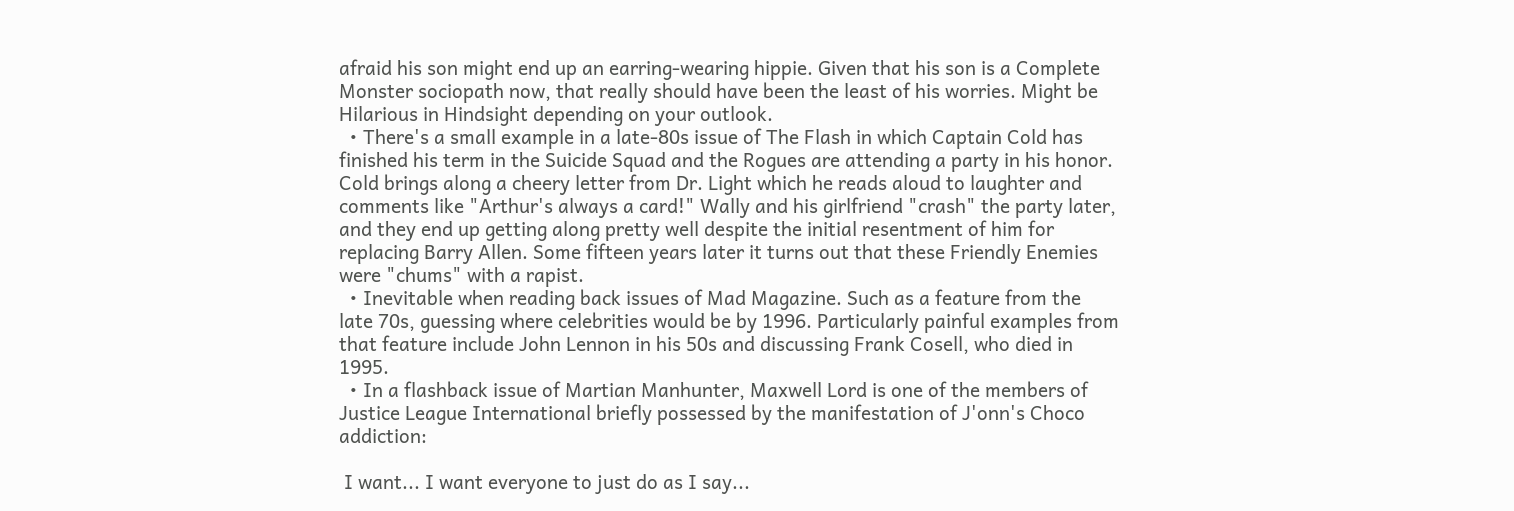afraid his son might end up an earring-wearing hippie. Given that his son is a Complete Monster sociopath now, that really should have been the least of his worries. Might be Hilarious in Hindsight depending on your outlook.
  • There's a small example in a late-80s issue of The Flash in which Captain Cold has finished his term in the Suicide Squad and the Rogues are attending a party in his honor. Cold brings along a cheery letter from Dr. Light which he reads aloud to laughter and comments like "Arthur's always a card!" Wally and his girlfriend "crash" the party later, and they end up getting along pretty well despite the initial resentment of him for replacing Barry Allen. Some fifteen years later it turns out that these Friendly Enemies were "chums" with a rapist.
  • Inevitable when reading back issues of Mad Magazine. Such as a feature from the late 70s, guessing where celebrities would be by 1996. Particularly painful examples from that feature include John Lennon in his 50s and discussing Frank Cosell, who died in 1995.
  • In a flashback issue of Martian Manhunter, Maxwell Lord is one of the members of Justice League International briefly possessed by the manifestation of J'onn's Choco addiction:

 I want... I want everyone to just do as I say...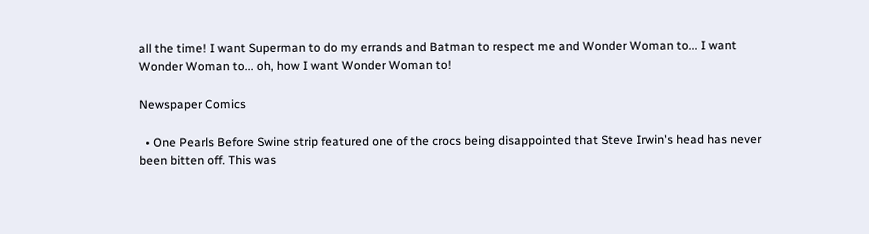all the time! I want Superman to do my errands and Batman to respect me and Wonder Woman to... I want Wonder Woman to... oh, how I want Wonder Woman to!

Newspaper Comics

  • One Pearls Before Swine strip featured one of the crocs being disappointed that Steve Irwin's head has never been bitten off. This was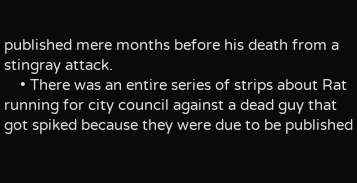published mere months before his death from a stingray attack.
    • There was an entire series of strips about Rat running for city council against a dead guy that got spiked because they were due to be published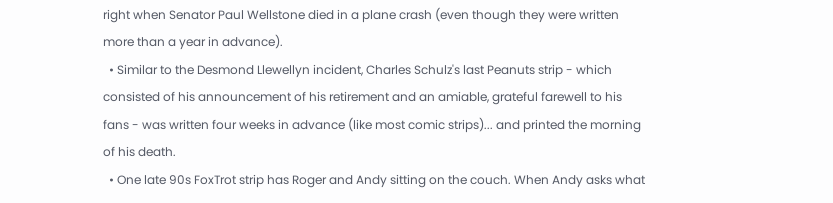right when Senator Paul Wellstone died in a plane crash (even though they were written more than a year in advance).
  • Similar to the Desmond Llewellyn incident, Charles Schulz's last Peanuts strip - which consisted of his announcement of his retirement and an amiable, grateful farewell to his fans - was written four weeks in advance (like most comic strips)... and printed the morning of his death.
  • One late 90s FoxTrot strip has Roger and Andy sitting on the couch. When Andy asks what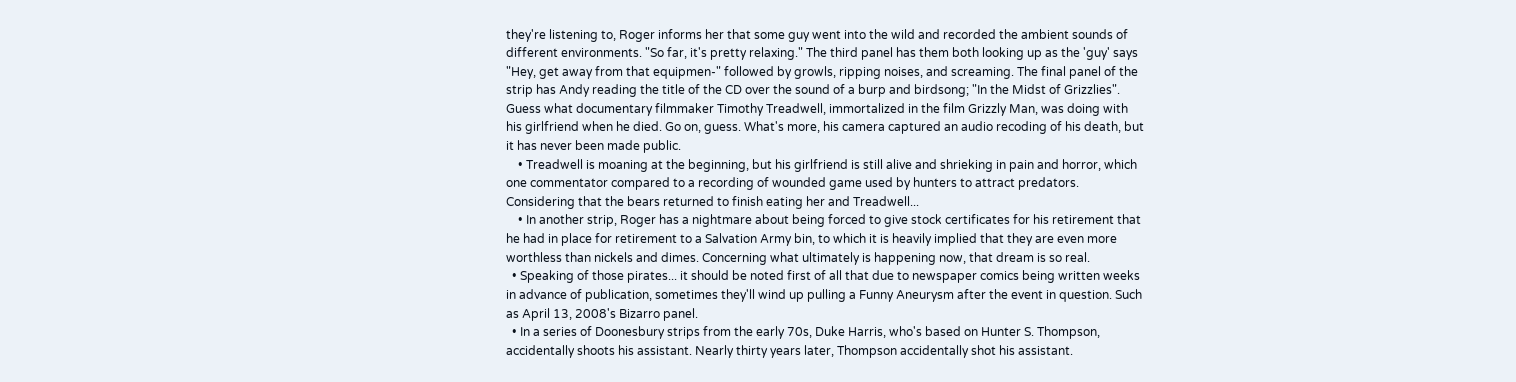they're listening to, Roger informs her that some guy went into the wild and recorded the ambient sounds of different environments. "So far, it's pretty relaxing." The third panel has them both looking up as the 'guy' says "Hey, get away from that equipmen-" followed by growls, ripping noises, and screaming. The final panel of the strip has Andy reading the title of the CD over the sound of a burp and birdsong; "In the Midst of Grizzlies". Guess what documentary filmmaker Timothy Treadwell, immortalized in the film Grizzly Man, was doing with his girlfriend when he died. Go on, guess. What's more, his camera captured an audio recoding of his death, but it has never been made public.
    • Treadwell is moaning at the beginning, but his girlfriend is still alive and shrieking in pain and horror, which one commentator compared to a recording of wounded game used by hunters to attract predators. Considering that the bears returned to finish eating her and Treadwell...
    • In another strip, Roger has a nightmare about being forced to give stock certificates for his retirement that he had in place for retirement to a Salvation Army bin, to which it is heavily implied that they are even more worthless than nickels and dimes. Concerning what ultimately is happening now, that dream is so real.
  • Speaking of those pirates... it should be noted first of all that due to newspaper comics being written weeks in advance of publication, sometimes they'll wind up pulling a Funny Aneurysm after the event in question. Such as April 13, 2008's Bizarro panel.
  • In a series of Doonesbury strips from the early 70s, Duke Harris, who's based on Hunter S. Thompson, accidentally shoots his assistant. Nearly thirty years later, Thompson accidentally shot his assistant.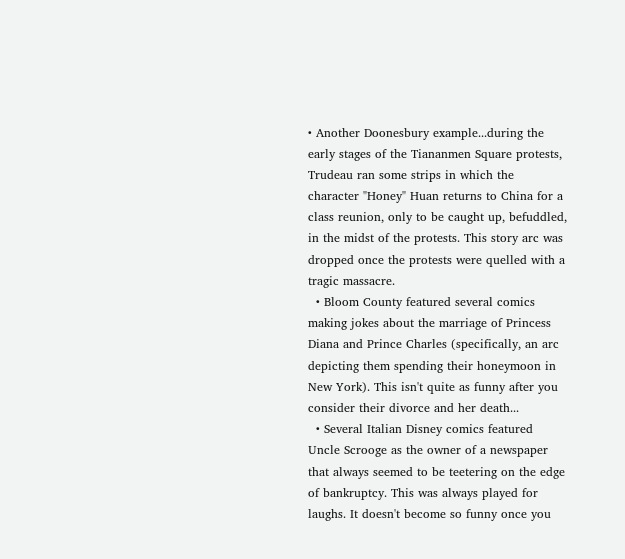• Another Doonesbury example...during the early stages of the Tiananmen Square protests, Trudeau ran some strips in which the character "Honey" Huan returns to China for a class reunion, only to be caught up, befuddled, in the midst of the protests. This story arc was dropped once the protests were quelled with a tragic massacre.
  • Bloom County featured several comics making jokes about the marriage of Princess Diana and Prince Charles (specifically, an arc depicting them spending their honeymoon in New York). This isn't quite as funny after you consider their divorce and her death...
  • Several Italian Disney comics featured Uncle Scrooge as the owner of a newspaper that always seemed to be teetering on the edge of bankruptcy. This was always played for laughs. It doesn't become so funny once you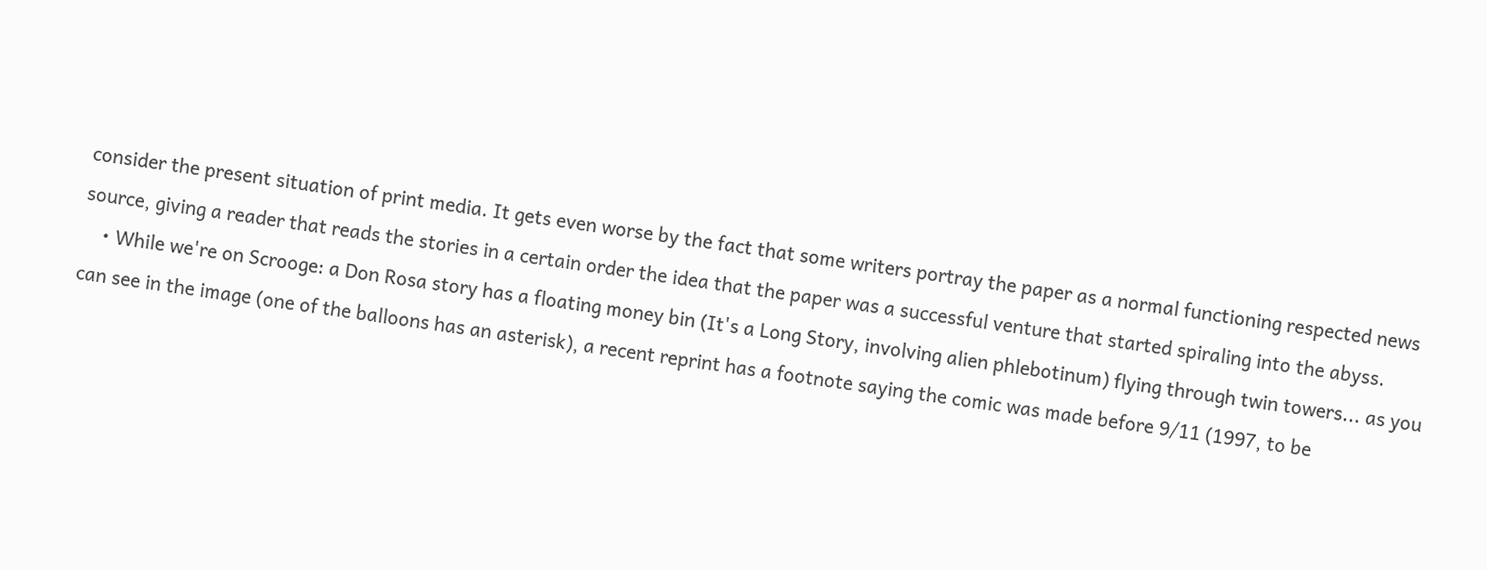consider the present situation of print media. It gets even worse by the fact that some writers portray the paper as a normal functioning respected news source, giving a reader that reads the stories in a certain order the idea that the paper was a successful venture that started spiraling into the abyss.
    • While we're on Scrooge: a Don Rosa story has a floating money bin (It's a Long Story, involving alien phlebotinum) flying through twin towers... as you can see in the image (one of the balloons has an asterisk), a recent reprint has a footnote saying the comic was made before 9/11 (1997, to be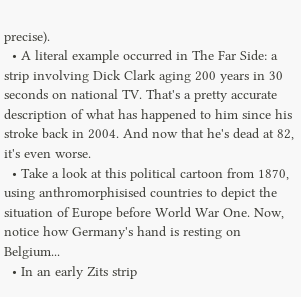precise).
  • A literal example occurred in The Far Side: a strip involving Dick Clark aging 200 years in 30 seconds on national TV. That's a pretty accurate description of what has happened to him since his stroke back in 2004. And now that he's dead at 82, it's even worse.
  • Take a look at this political cartoon from 1870, using anthromorphisised countries to depict the situation of Europe before World War One. Now, notice how Germany's hand is resting on Belgium...
  • In an early Zits strip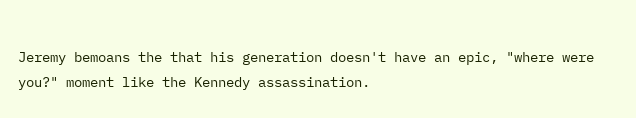Jeremy bemoans the that his generation doesn't have an epic, "where were you?" moment like the Kennedy assassination.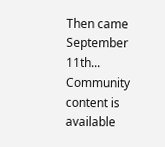Then came September 11th...
Community content is available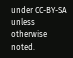under CC-BY-SA unless otherwise noted.